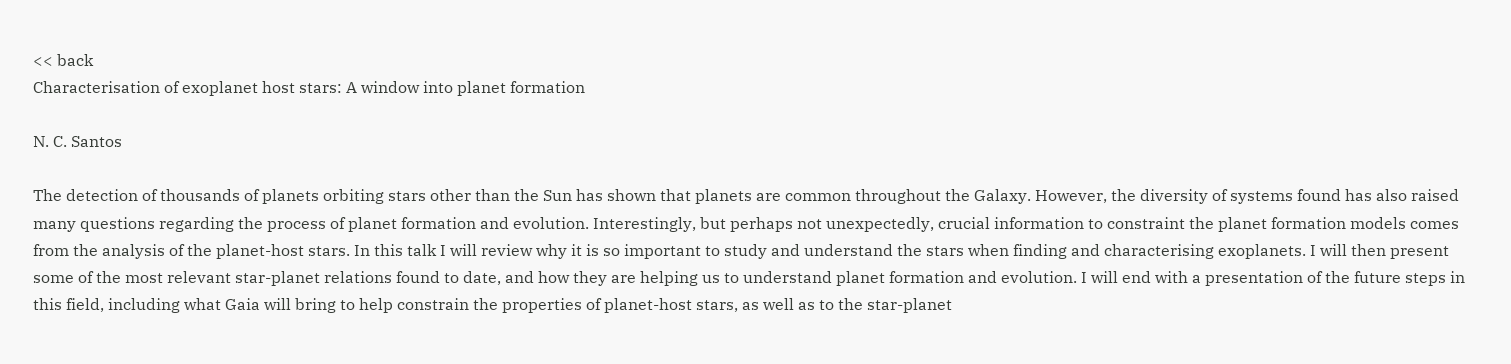<< back
Characterisation of exoplanet host stars: A window into planet formation

N. C. Santos

The detection of thousands of planets orbiting stars other than the Sun has shown that planets are common throughout the Galaxy. However, the diversity of systems found has also raised many questions regarding the process of planet formation and evolution. Interestingly, but perhaps not unexpectedly, crucial information to constraint the planet formation models comes from the analysis of the planet-host stars. In this talk I will review why it is so important to study and understand the stars when finding and characterising exoplanets. I will then present some of the most relevant star-planet relations found to date, and how they are helping us to understand planet formation and evolution. I will end with a presentation of the future steps in this field, including what Gaia will bring to help constrain the properties of planet-host stars, as well as to the star-planet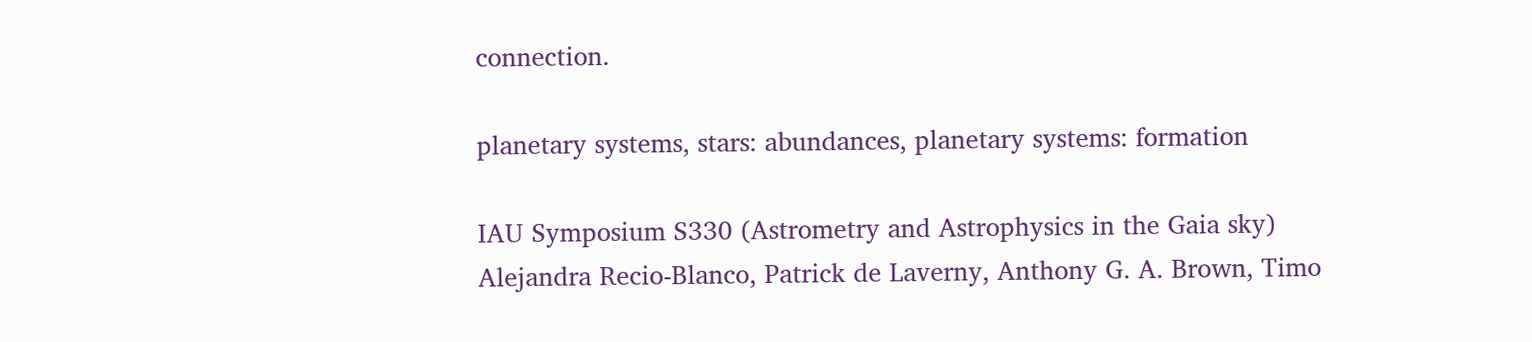connection.

planetary systems, stars: abundances, planetary systems: formation

IAU Symposium S330 (Astrometry and Astrophysics in the Gaia sky)
Alejandra Recio-Blanco, Patrick de Laverny, Anthony G. A. Brown, Timo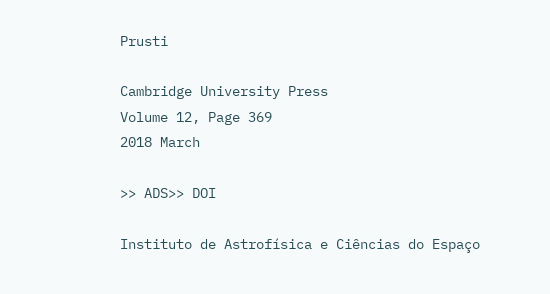Prusti

Cambridge University Press
Volume 12, Page 369
2018 March

>> ADS>> DOI

Instituto de Astrofísica e Ciências do Espaço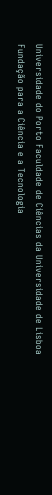Universidade do Porto Faculdade de Ciências da Universidade de Lisboa
Fundação para a Ciência e a Tecnologia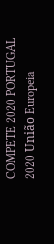COMPETE 2020 PORTUGAL 2020 União Europeia